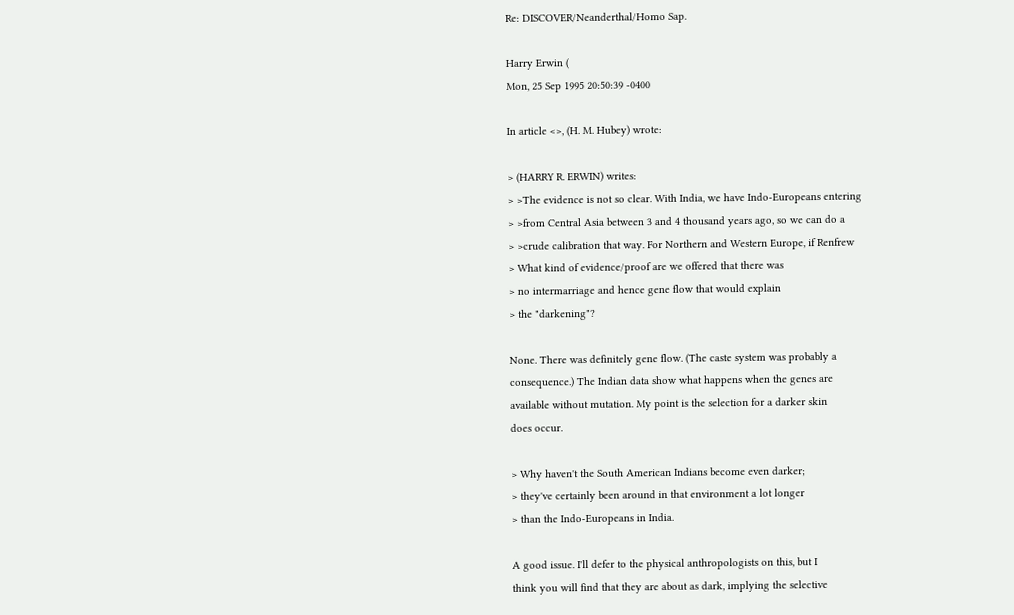Re: DISCOVER/Neanderthal/Homo Sap.

Harry Erwin (
Mon, 25 Sep 1995 20:50:39 -0400

In article <>, (H. M. Hubey) wrote:

> (HARRY R. ERWIN) writes:
> >The evidence is not so clear. With India, we have Indo-Europeans entering
> >from Central Asia between 3 and 4 thousand years ago, so we can do a
> >crude calibration that way. For Northern and Western Europe, if Renfrew
> What kind of evidence/proof are we offered that there was
> no intermarriage and hence gene flow that would explain
> the "darkening"?

None. There was definitely gene flow. (The caste system was probably a
consequence.) The Indian data show what happens when the genes are
available without mutation. My point is the selection for a darker skin
does occur.

> Why haven't the South American Indians become even darker;
> they've certainly been around in that environment a lot longer
> than the Indo-Europeans in India.

A good issue. I'll defer to the physical anthropologists on this, but I
think you will find that they are about as dark, implying the selective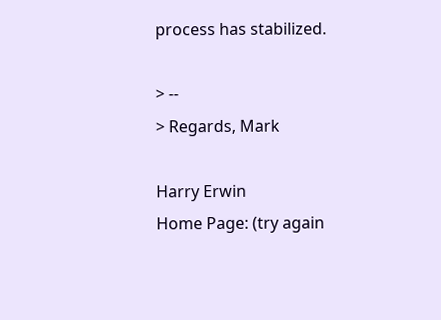process has stabilized.

> --
> Regards, Mark

Harry Erwin
Home Page: (try again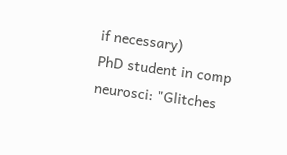if necessary)
PhD student in comp neurosci: "Glitches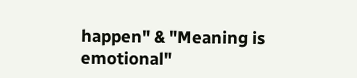happen" & "Meaning is emotional"